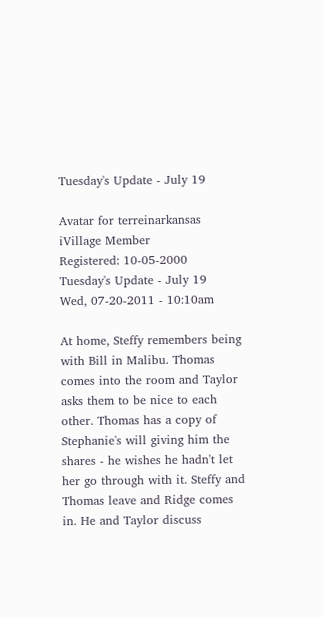Tuesday's Update - July 19

Avatar for terreinarkansas
iVillage Member
Registered: 10-05-2000
Tuesday's Update - July 19
Wed, 07-20-2011 - 10:10am

At home, Steffy remembers being with Bill in Malibu. Thomas comes into the room and Taylor asks them to be nice to each other. Thomas has a copy of Stephanie's will giving him the shares - he wishes he hadn't let her go through with it. Steffy and Thomas leave and Ridge comes in. He and Taylor discuss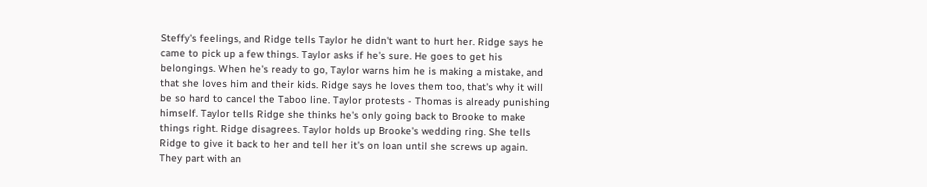Steffy's feelings, and Ridge tells Taylor he didn't want to hurt her. Ridge says he came to pick up a few things. Taylor asks if he's sure. He goes to get his belongings. When he's ready to go, Taylor warns him he is making a mistake, and that she loves him and their kids. Ridge says he loves them too, that's why it will be so hard to cancel the Taboo line. Taylor protests - Thomas is already punishing himself. Taylor tells Ridge she thinks he's only going back to Brooke to make things right. Ridge disagrees. Taylor holds up Brooke's wedding ring. She tells Ridge to give it back to her and tell her it's on loan until she screws up again. They part with an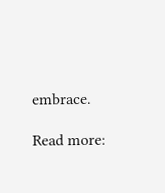embrace.

Read more: